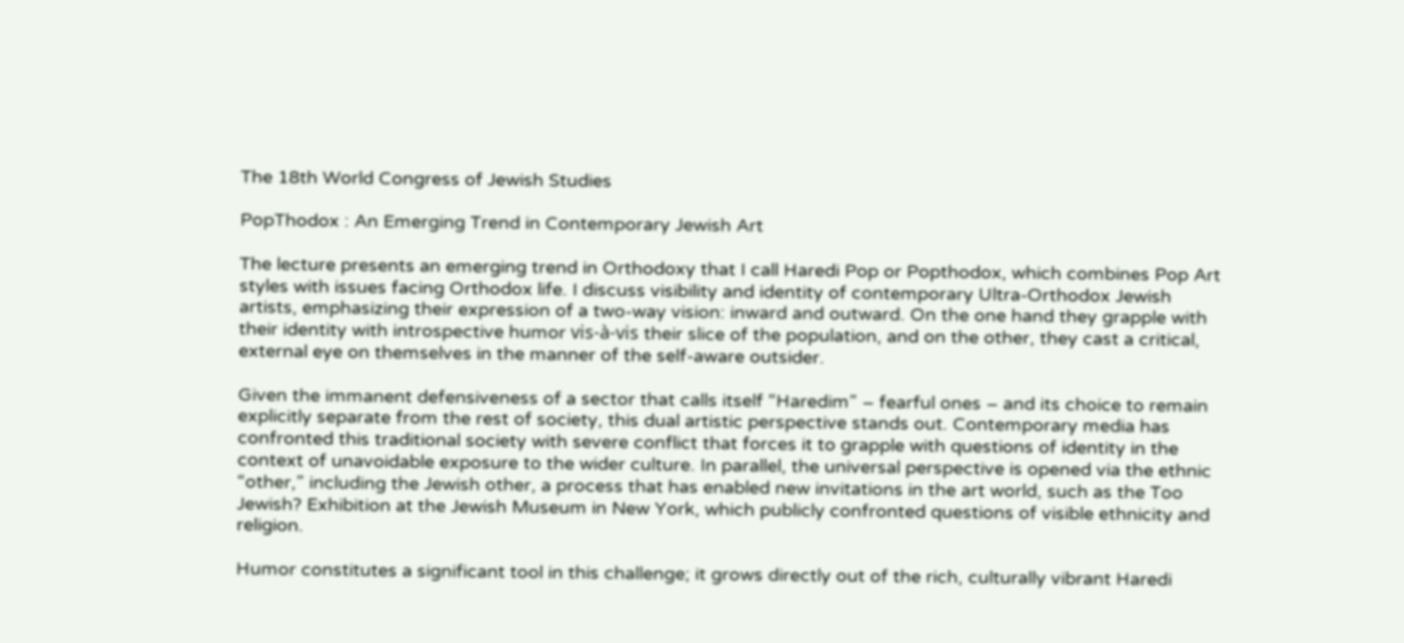The 18th World Congress of Jewish Studies

PopThodox : An Emerging Trend in Contemporary Jewish Art

The lecture presents an emerging trend in Orthodoxy that I call Haredi Pop or Popthodox, which combines Pop Art styles with issues facing Orthodox life. I discuss visibility and identity of contemporary Ultra-Orthodox Jewish artists, emphasizing their expression of a two-way vision: inward and outward. On the one hand they grapple with their identity with introspective humor vis-à-vis their slice of the population, and on the other, they cast a critical, external eye on themselves in the manner of the self-aware outsider.

Given the immanent defensiveness of a sector that calls itself “Haredim” – fearful ones – and its choice to remain explicitly separate from the rest of society, this dual artistic perspective stands out. Contemporary media has confronted this traditional society with severe conflict that forces it to grapple with questions of identity in the context of unavoidable exposure to the wider culture. In parallel, the universal perspective is opened via the ethnic “other,” including the Jewish other, a process that has enabled new invitations in the art world, such as the Too Jewish? Exhibition at the Jewish Museum in New York, which publicly confronted questions of visible ethnicity and religion.

Humor constitutes a significant tool in this challenge; it grows directly out of the rich, culturally vibrant Haredi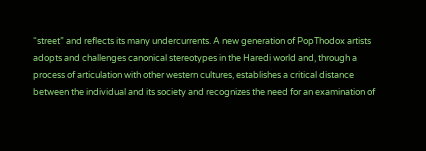“street” and reflects its many undercurrents. A new generation of PopThodox artists adopts and challenges canonical stereotypes in the Haredi world and, through a process of articulation with other western cultures, establishes a critical distance between the individual and its society and recognizes the need for an examination of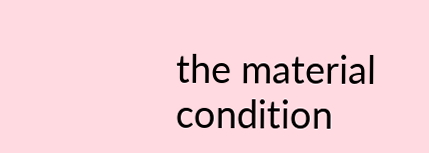the material condition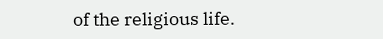of the religious life.